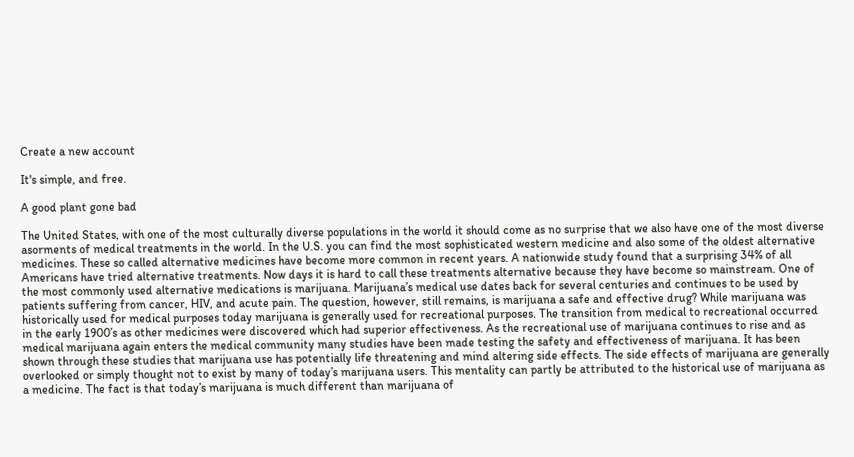Create a new account

It's simple, and free.

A good plant gone bad

The United States, with one of the most culturally diverse populations in the world it should come as no surprise that we also have one of the most diverse asorments of medical treatments in the world. In the U.S. you can find the most sophisticated western medicine and also some of the oldest alternative medicines. These so called alternative medicines have become more common in recent years. A nationwide study found that a surprising 34% of all Americans have tried alternative treatments. Now days it is hard to call these treatments alternative because they have become so mainstream. One of the most commonly used alternative medications is marijuana. Marijuana’s medical use dates back for several centuries and continues to be used by patients suffering from cancer, HIV, and acute pain. The question, however, still remains, is marijuana a safe and effective drug? While marijuana was historically used for medical purposes today marijuana is generally used for recreational purposes. The transition from medical to recreational occurred in the early 1900’s as other medicines were discovered which had superior effectiveness. As the recreational use of marijuana continues to rise and as medical marijuana again enters the medical community many studies have been made testing the safety and effectiveness of marijuana. It has been shown through these studies that marijuana use has potentially life threatening and mind altering side effects. The side effects of marijuana are generally overlooked or simply thought not to exist by many of today’s marijuana users. This mentality can partly be attributed to the historical use of marijuana as a medicine. The fact is that today’s marijuana is much different than marijuana of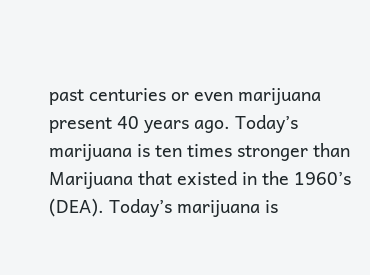past centuries or even marijuana present 40 years ago. Today’s marijuana is ten times stronger than Marijuana that existed in the 1960’s (DEA). Today’s marijuana is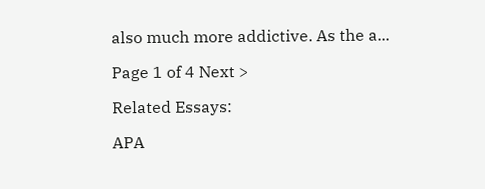also much more addictive. As the a...

Page 1 of 4 Next >

Related Essays:

APA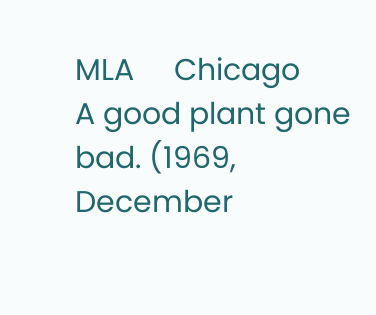MLA     Chicago
A good plant gone bad. (1969, December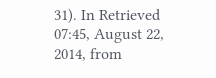31). In Retrieved 07:45, August 22, 2014, from